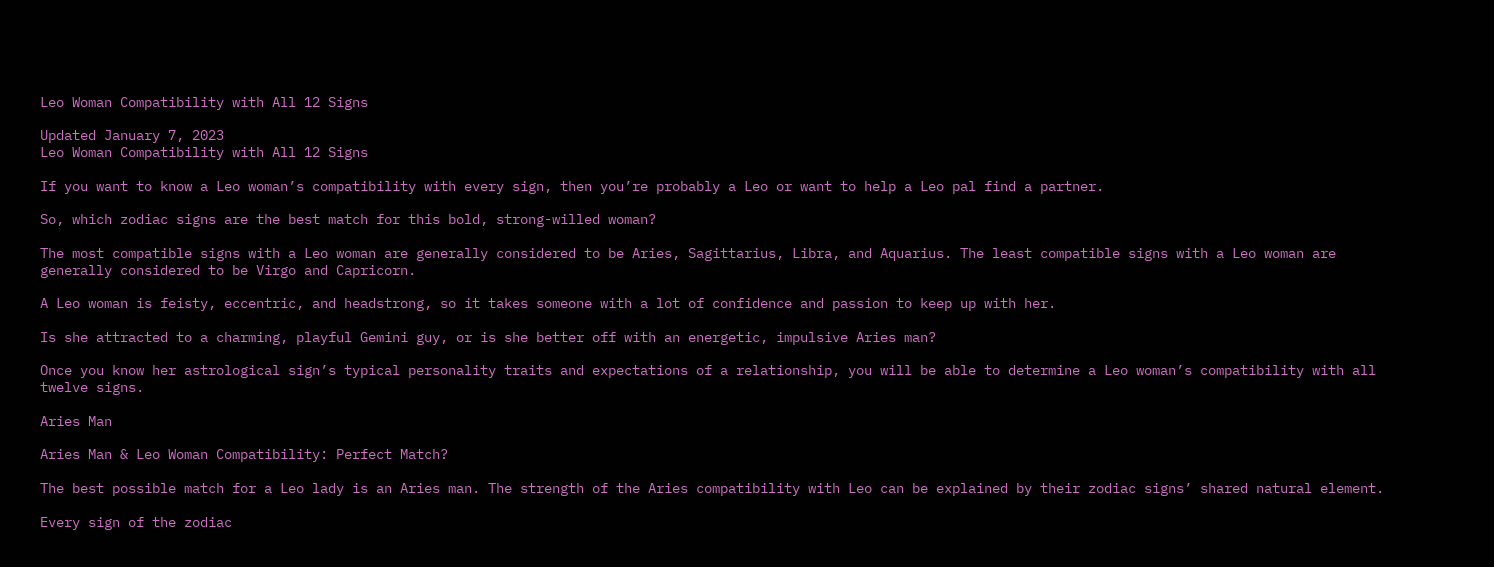Leo Woman Compatibility with All 12 Signs

Updated January 7, 2023
Leo Woman Compatibility with All 12 Signs

If you want to know a Leo woman’s compatibility with every sign, then you’re probably a Leo or want to help a Leo pal find a partner.

So, which zodiac signs are the best match for this bold, strong-willed woman?

The most compatible signs with a Leo woman are generally considered to be Aries, Sagittarius, Libra, and Aquarius. The least compatible signs with a Leo woman are generally considered to be Virgo and Capricorn.

A Leo woman is feisty, eccentric, and headstrong, so it takes someone with a lot of confidence and passion to keep up with her.

Is she attracted to a charming, playful Gemini guy, or is she better off with an energetic, impulsive Aries man?

Once you know her astrological sign’s typical personality traits and expectations of a relationship, you will be able to determine a Leo woman’s compatibility with all twelve signs.

Aries Man

Aries Man & Leo Woman Compatibility: Perfect Match?

The best possible match for a Leo lady is an Aries man. The strength of the Aries compatibility with Leo can be explained by their zodiac signs’ shared natural element.

Every sign of the zodiac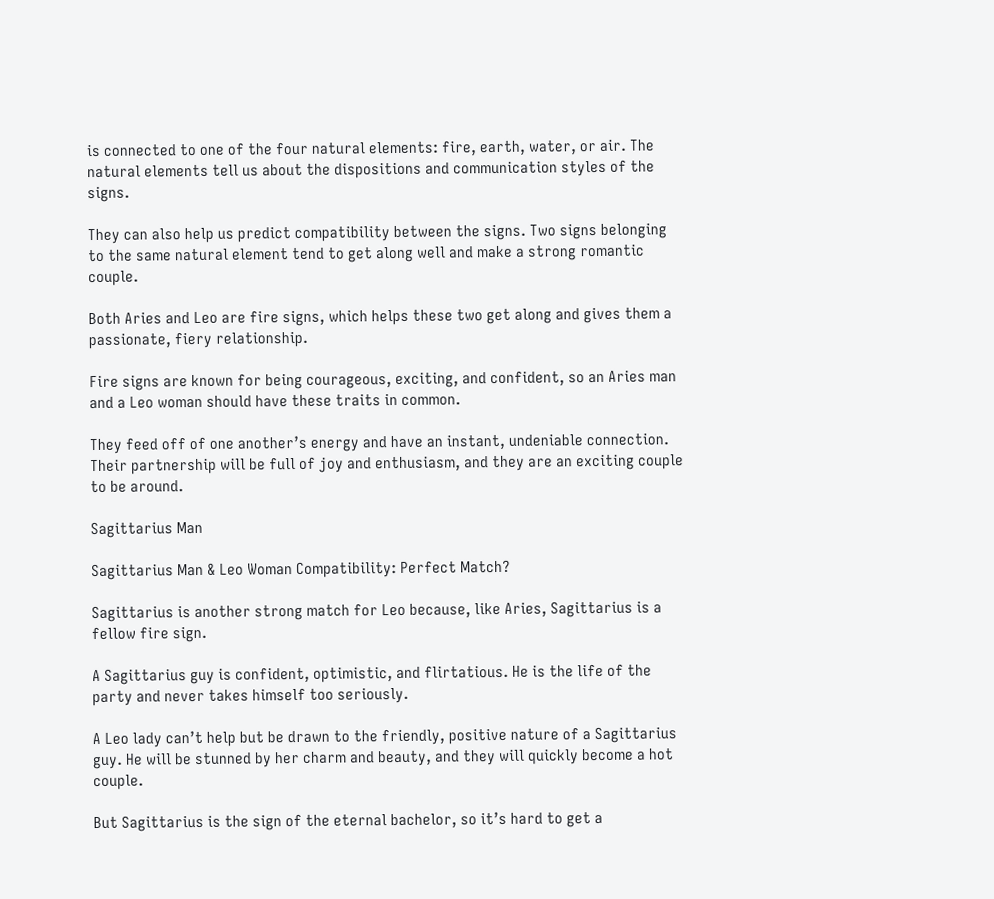is connected to one of the four natural elements: fire, earth, water, or air. The natural elements tell us about the dispositions and communication styles of the signs.

They can also help us predict compatibility between the signs. Two signs belonging to the same natural element tend to get along well and make a strong romantic couple.

Both Aries and Leo are fire signs, which helps these two get along and gives them a passionate, fiery relationship.

Fire signs are known for being courageous, exciting, and confident, so an Aries man and a Leo woman should have these traits in common.

They feed off of one another’s energy and have an instant, undeniable connection. Their partnership will be full of joy and enthusiasm, and they are an exciting couple to be around.

Sagittarius Man

Sagittarius Man & Leo Woman Compatibility: Perfect Match?

Sagittarius is another strong match for Leo because, like Aries, Sagittarius is a fellow fire sign.

A Sagittarius guy is confident, optimistic, and flirtatious. He is the life of the party and never takes himself too seriously.

A Leo lady can’t help but be drawn to the friendly, positive nature of a Sagittarius guy. He will be stunned by her charm and beauty, and they will quickly become a hot couple.

But Sagittarius is the sign of the eternal bachelor, so it’s hard to get a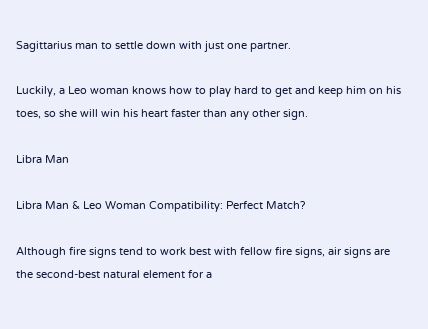Sagittarius man to settle down with just one partner.

Luckily, a Leo woman knows how to play hard to get and keep him on his toes, so she will win his heart faster than any other sign.

Libra Man

Libra Man & Leo Woman Compatibility: Perfect Match?

Although fire signs tend to work best with fellow fire signs, air signs are the second-best natural element for a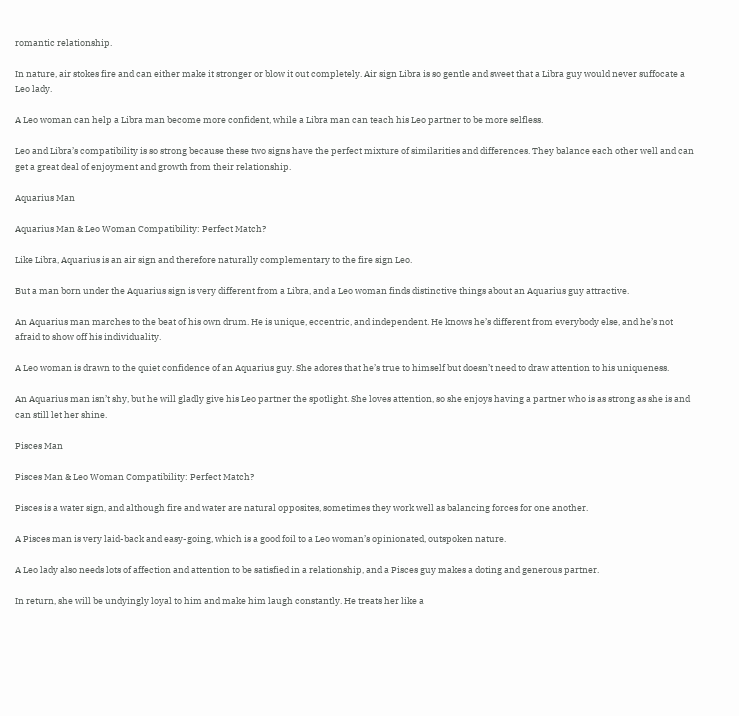romantic relationship.

In nature, air stokes fire and can either make it stronger or blow it out completely. Air sign Libra is so gentle and sweet that a Libra guy would never suffocate a Leo lady.

A Leo woman can help a Libra man become more confident, while a Libra man can teach his Leo partner to be more selfless.

Leo and Libra’s compatibility is so strong because these two signs have the perfect mixture of similarities and differences. They balance each other well and can get a great deal of enjoyment and growth from their relationship.

Aquarius Man

Aquarius Man & Leo Woman Compatibility: Perfect Match?

Like Libra, Aquarius is an air sign and therefore naturally complementary to the fire sign Leo.

But a man born under the Aquarius sign is very different from a Libra, and a Leo woman finds distinctive things about an Aquarius guy attractive.

An Aquarius man marches to the beat of his own drum. He is unique, eccentric, and independent. He knows he’s different from everybody else, and he’s not afraid to show off his individuality.

A Leo woman is drawn to the quiet confidence of an Aquarius guy. She adores that he’s true to himself but doesn’t need to draw attention to his uniqueness.

An Aquarius man isn’t shy, but he will gladly give his Leo partner the spotlight. She loves attention, so she enjoys having a partner who is as strong as she is and can still let her shine.

Pisces Man

Pisces Man & Leo Woman Compatibility: Perfect Match?

Pisces is a water sign, and although fire and water are natural opposites, sometimes they work well as balancing forces for one another.

A Pisces man is very laid-back and easy-going, which is a good foil to a Leo woman’s opinionated, outspoken nature.

A Leo lady also needs lots of affection and attention to be satisfied in a relationship, and a Pisces guy makes a doting and generous partner.

In return, she will be undyingly loyal to him and make him laugh constantly. He treats her like a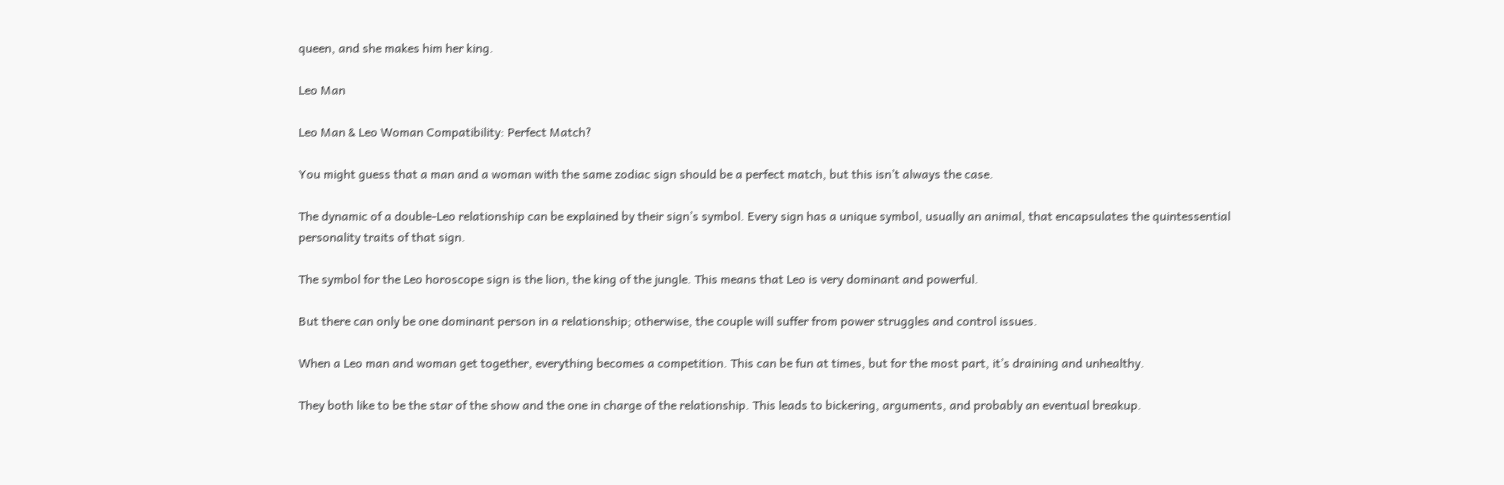queen, and she makes him her king.

Leo Man

Leo Man & Leo Woman Compatibility: Perfect Match?

You might guess that a man and a woman with the same zodiac sign should be a perfect match, but this isn’t always the case.

The dynamic of a double-Leo relationship can be explained by their sign’s symbol. Every sign has a unique symbol, usually an animal, that encapsulates the quintessential personality traits of that sign.

The symbol for the Leo horoscope sign is the lion, the king of the jungle. This means that Leo is very dominant and powerful.

But there can only be one dominant person in a relationship; otherwise, the couple will suffer from power struggles and control issues.

When a Leo man and woman get together, everything becomes a competition. This can be fun at times, but for the most part, it’s draining and unhealthy.

They both like to be the star of the show and the one in charge of the relationship. This leads to bickering, arguments, and probably an eventual breakup.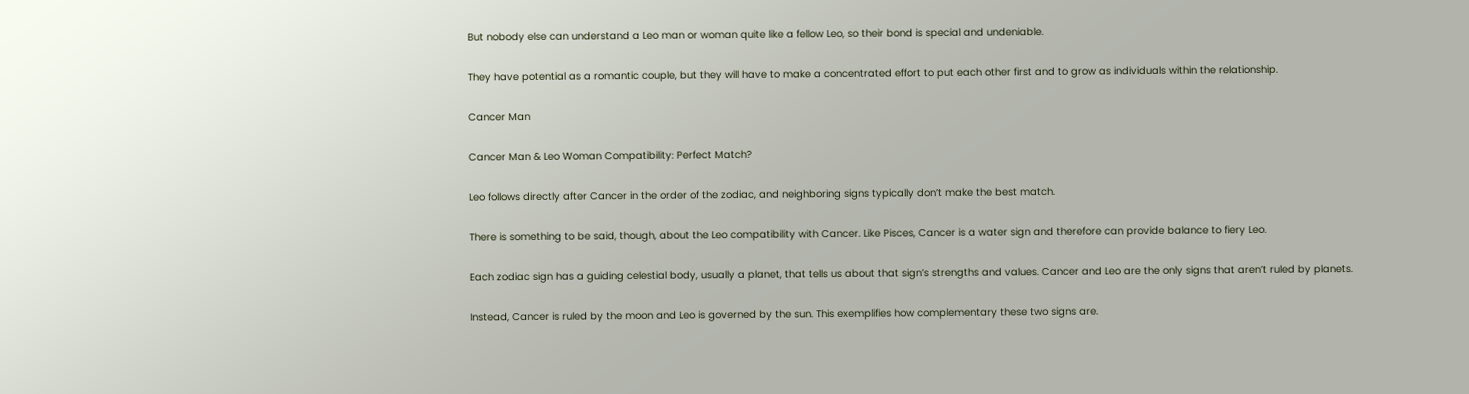But nobody else can understand a Leo man or woman quite like a fellow Leo, so their bond is special and undeniable.

They have potential as a romantic couple, but they will have to make a concentrated effort to put each other first and to grow as individuals within the relationship.

Cancer Man

Cancer Man & Leo Woman Compatibility: Perfect Match?

Leo follows directly after Cancer in the order of the zodiac, and neighboring signs typically don’t make the best match.

There is something to be said, though, about the Leo compatibility with Cancer. Like Pisces, Cancer is a water sign and therefore can provide balance to fiery Leo.

Each zodiac sign has a guiding celestial body, usually a planet, that tells us about that sign’s strengths and values. Cancer and Leo are the only signs that aren’t ruled by planets.

Instead, Cancer is ruled by the moon and Leo is governed by the sun. This exemplifies how complementary these two signs are.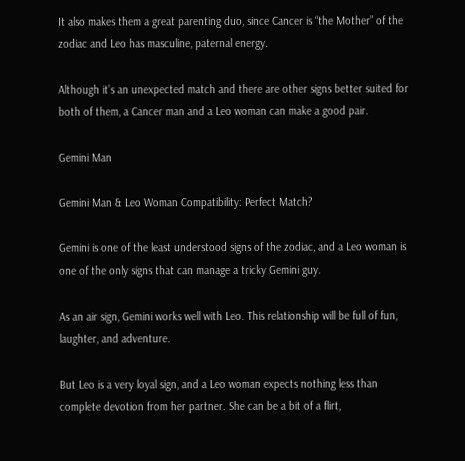It also makes them a great parenting duo, since Cancer is “the Mother” of the zodiac and Leo has masculine, paternal energy.

Although it’s an unexpected match and there are other signs better suited for both of them, a Cancer man and a Leo woman can make a good pair.

Gemini Man

Gemini Man & Leo Woman Compatibility: Perfect Match?

Gemini is one of the least understood signs of the zodiac, and a Leo woman is one of the only signs that can manage a tricky Gemini guy.

As an air sign, Gemini works well with Leo. This relationship will be full of fun, laughter, and adventure.

But Leo is a very loyal sign, and a Leo woman expects nothing less than complete devotion from her partner. She can be a bit of a flirt,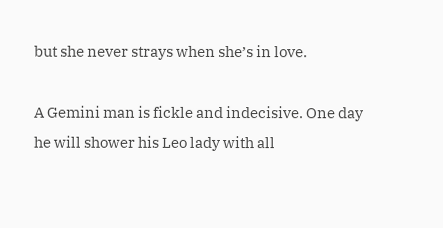but she never strays when she’s in love.

A Gemini man is fickle and indecisive. One day he will shower his Leo lady with all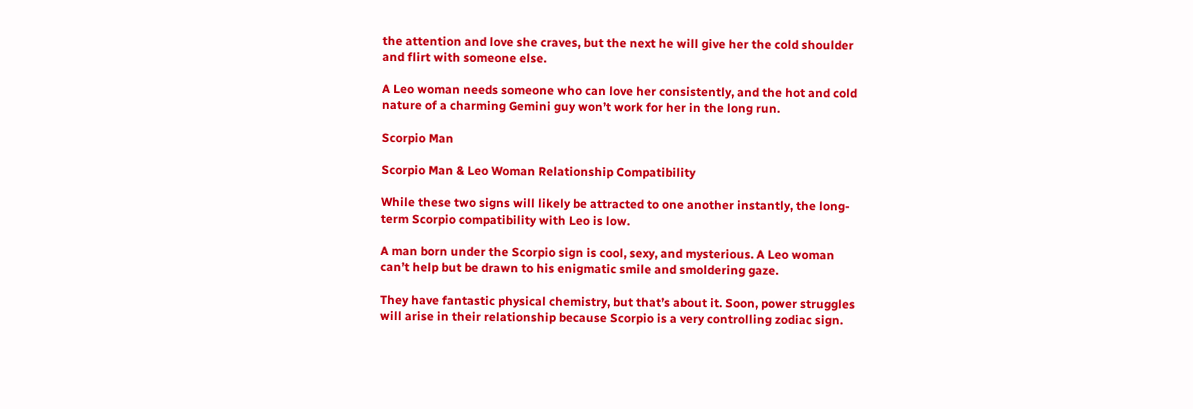the attention and love she craves, but the next he will give her the cold shoulder and flirt with someone else.

A Leo woman needs someone who can love her consistently, and the hot and cold nature of a charming Gemini guy won’t work for her in the long run.

Scorpio Man

Scorpio Man & Leo Woman Relationship Compatibility

While these two signs will likely be attracted to one another instantly, the long-term Scorpio compatibility with Leo is low.

A man born under the Scorpio sign is cool, sexy, and mysterious. A Leo woman can’t help but be drawn to his enigmatic smile and smoldering gaze.

They have fantastic physical chemistry, but that’s about it. Soon, power struggles will arise in their relationship because Scorpio is a very controlling zodiac sign.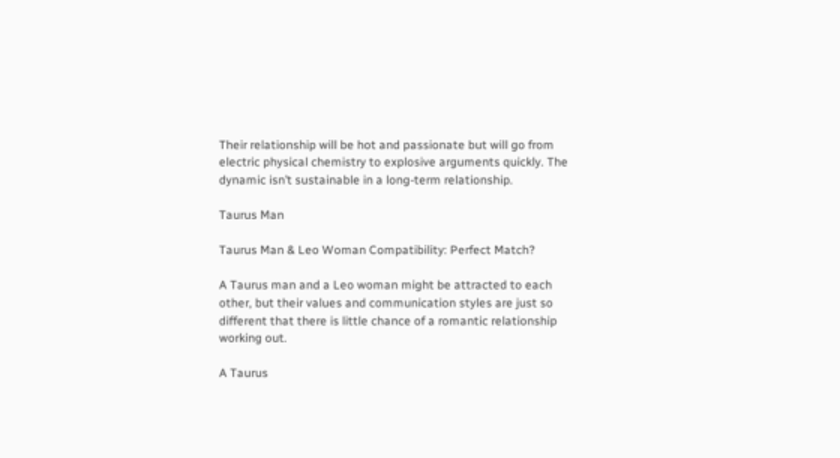Their relationship will be hot and passionate but will go from electric physical chemistry to explosive arguments quickly. The dynamic isn’t sustainable in a long-term relationship.

Taurus Man

Taurus Man & Leo Woman Compatibility: Perfect Match?

A Taurus man and a Leo woman might be attracted to each other, but their values and communication styles are just so different that there is little chance of a romantic relationship working out.

A Taurus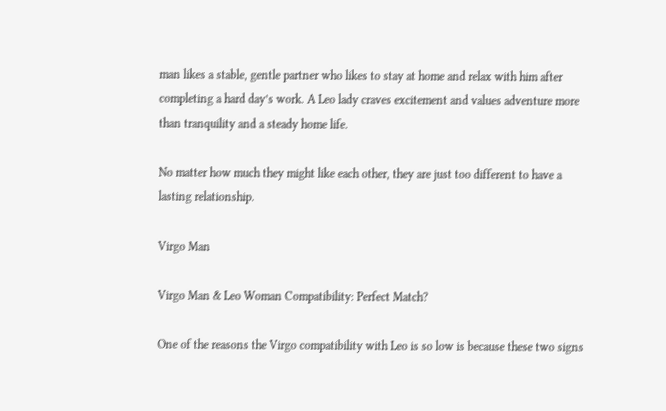man likes a stable, gentle partner who likes to stay at home and relax with him after completing a hard day’s work. A Leo lady craves excitement and values adventure more than tranquility and a steady home life.

No matter how much they might like each other, they are just too different to have a lasting relationship.

Virgo Man

Virgo Man & Leo Woman Compatibility: Perfect Match?

One of the reasons the Virgo compatibility with Leo is so low is because these two signs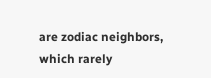are zodiac neighbors, which rarely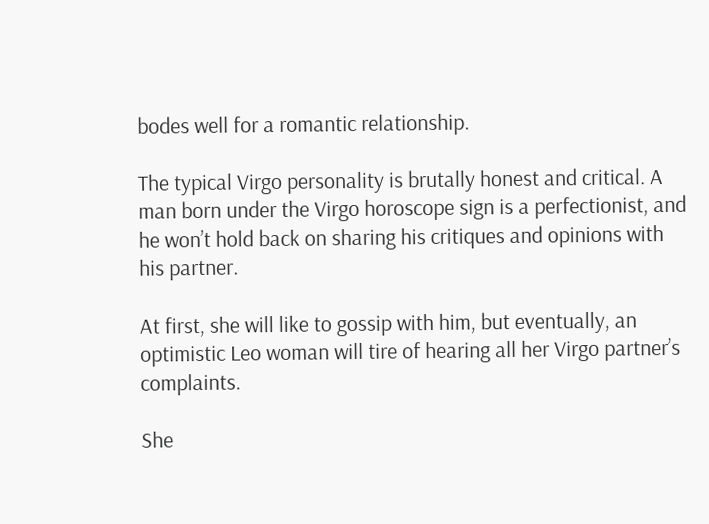bodes well for a romantic relationship.

The typical Virgo personality is brutally honest and critical. A man born under the Virgo horoscope sign is a perfectionist, and he won’t hold back on sharing his critiques and opinions with his partner.

At first, she will like to gossip with him, but eventually, an optimistic Leo woman will tire of hearing all her Virgo partner’s complaints.

She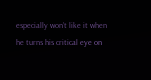especially won’t like it when he turns his critical eye on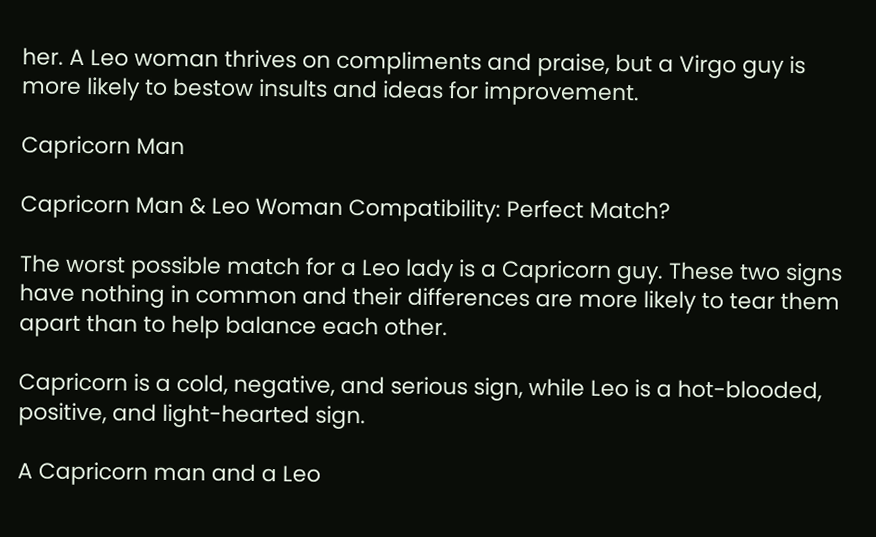her. A Leo woman thrives on compliments and praise, but a Virgo guy is more likely to bestow insults and ideas for improvement.

Capricorn Man

Capricorn Man & Leo Woman Compatibility: Perfect Match?

The worst possible match for a Leo lady is a Capricorn guy. These two signs have nothing in common and their differences are more likely to tear them apart than to help balance each other.

Capricorn is a cold, negative, and serious sign, while Leo is a hot-blooded, positive, and light-hearted sign.

A Capricorn man and a Leo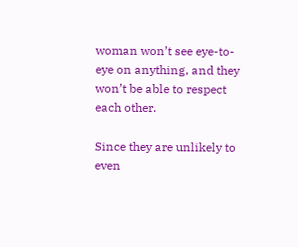woman won’t see eye-to-eye on anything, and they won’t be able to respect each other.

Since they are unlikely to even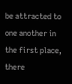be attracted to one another in the first place, there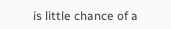is little chance of a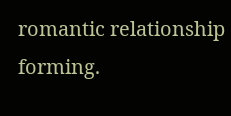romantic relationship forming.